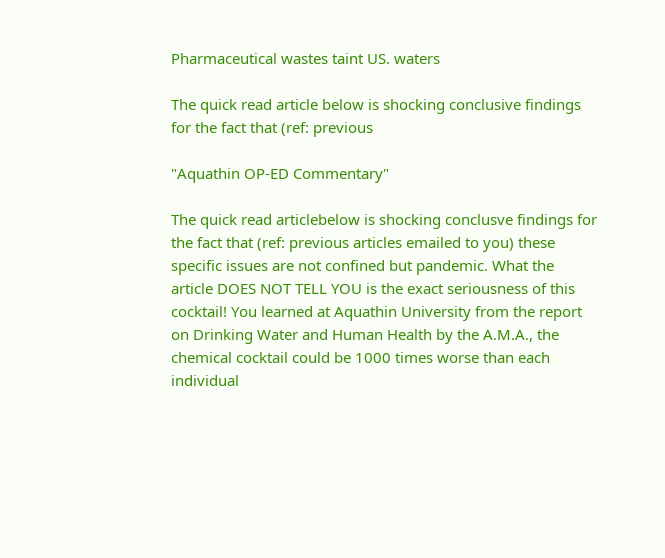Pharmaceutical wastes taint US. waters

The quick read article below is shocking conclusive findings for the fact that (ref: previous

"Aquathin OP-ED Commentary"

The quick read articlebelow is shocking conclusve findings for the fact that (ref: previous articles emailed to you) these specific issues are not confined but pandemic. What the article DOES NOT TELL YOU is the exact seriousness of this cocktail! You learned at Aquathin University from the report on Drinking Water and Human Health by the A.M.A., the chemical cocktail could be 1000 times worse than each individual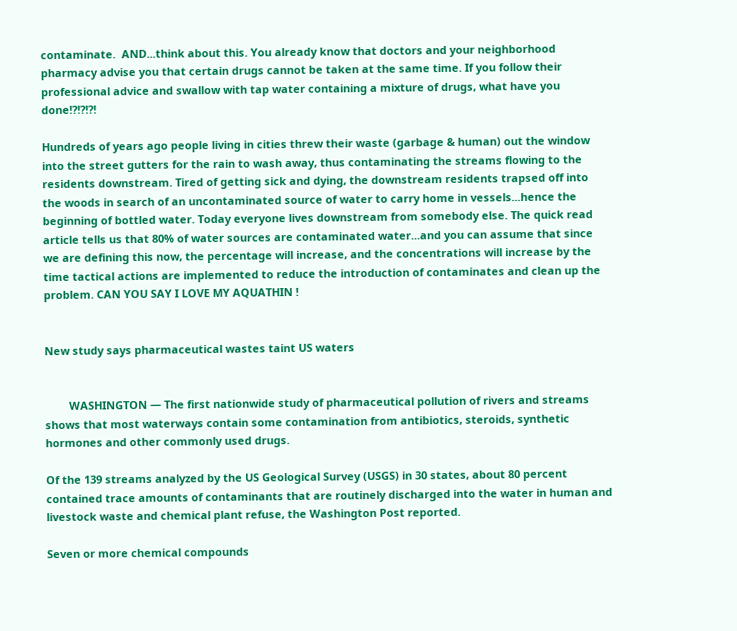contaminate.  AND...think about this. You already know that doctors and your neighborhood pharmacy advise you that certain drugs cannot be taken at the same time. If you follow their professional advice and swallow with tap water containing a mixture of drugs, what have you done!?!?!?!

Hundreds of years ago people living in cities threw their waste (garbage & human) out the window into the street gutters for the rain to wash away, thus contaminating the streams flowing to the residents downstream. Tired of getting sick and dying, the downstream residents trapsed off into the woods in search of an uncontaminated source of water to carry home in vessels...hence the beginning of bottled water. Today everyone lives downstream from somebody else. The quick read article tells us that 80% of water sources are contaminated water...and you can assume that since we are defining this now, the percentage will increase, and the concentrations will increase by the time tactical actions are implemented to reduce the introduction of contaminates and clean up the problem. CAN YOU SAY I LOVE MY AQUATHIN !


New study says pharmaceutical wastes taint US waters


        WASHINGTON — The first nationwide study of pharmaceutical pollution of rivers and streams shows that most waterways contain some contamination from antibiotics, steroids, synthetic hormones and other commonly used drugs.

Of the 139 streams analyzed by the US Geological Survey (USGS) in 30 states, about 80 percent contained trace amounts of contaminants that are routinely discharged into the water in human and livestock waste and chemical plant refuse, the Washington Post reported.

Seven or more chemical compounds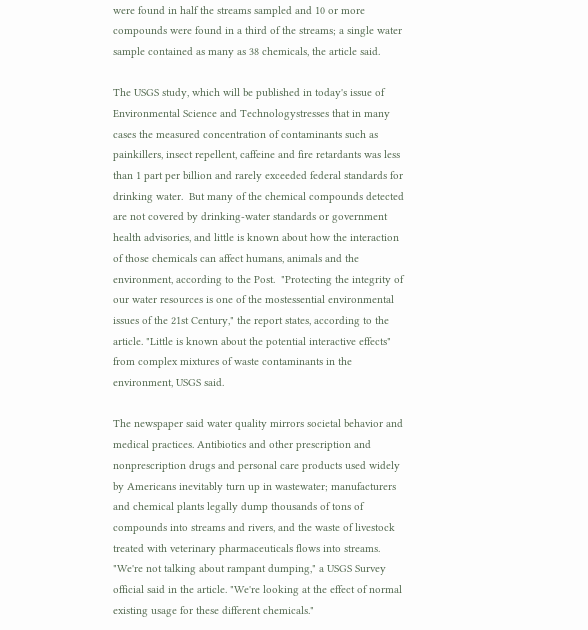were found in half the streams sampled and 10 or more compounds were found in a third of the streams; a single water sample contained as many as 38 chemicals, the article said.

The USGS study, which will be published in today's issue of Environmental Science and Technologystresses that in many cases the measured concentration of contaminants such as painkillers, insect repellent, caffeine and fire retardants was less than 1 part per billion and rarely exceeded federal standards for drinking water.  But many of the chemical compounds detected are not covered by drinking-water standards or government health advisories, and little is known about how the interaction of those chemicals can affect humans, animals and the environment, according to the Post.  "Protecting the integrity of our water resources is one of the mostessential environmental issues of the 21st Century," the report states, according to the article. "Little is known about the potential interactive effects" from complex mixtures of waste contaminants in the environment, USGS said.

The newspaper said water quality mirrors societal behavior and medical practices. Antibiotics and other prescription and nonprescription drugs and personal care products used widely by Americans inevitably turn up in wastewater; manufacturers and chemical plants legally dump thousands of tons of compounds into streams and rivers, and the waste of livestock treated with veterinary pharmaceuticals flows into streams.  "We're not talking about rampant dumping," a USGS Survey official said in the article. "We're looking at the effect of normal existing usage for these different chemicals."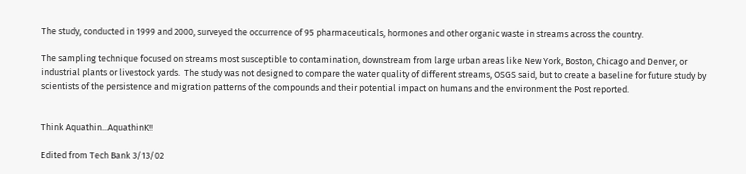The study, conducted in 1999 and 2000, surveyed the occurrence of 95 pharmaceuticals, hormones and other organic waste in streams across the country.

The sampling technique focused on streams most susceptible to contamination, downstream from large urban areas like New York, Boston, Chicago and Denver, or industrial plants or livestock yards.  The study was not designed to compare the water quality of different streams, OSGS said, but to create a baseline for future study by scientists of the persistence and migration patterns of the compounds and their potential impact on humans and the environment the Post reported.


Think Aquathin...AquathinK!!

Edited from Tech Bank 3/13/02